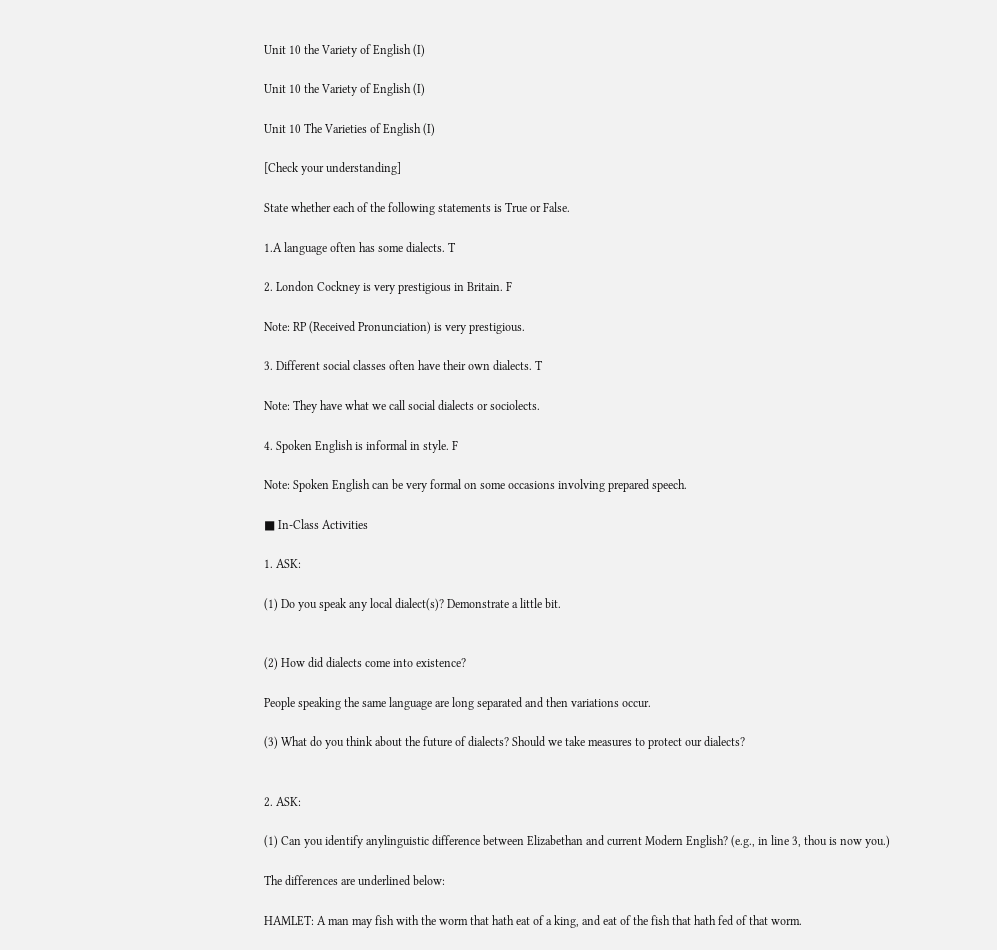Unit 10 the Variety of English (I)

Unit 10 the Variety of English (I)

Unit 10 The Varieties of English (I)

[Check your understanding]

State whether each of the following statements is True or False.

1.A language often has some dialects. T

2. London Cockney is very prestigious in Britain. F

Note: RP (Received Pronunciation) is very prestigious.

3. Different social classes often have their own dialects. T

Note: They have what we call social dialects or sociolects.

4. Spoken English is informal in style. F

Note: Spoken English can be very formal on some occasions involving prepared speech.

■ In-Class Activities

1. ASK:

(1) Do you speak any local dialect(s)? Demonstrate a little bit.


(2) How did dialects come into existence?

People speaking the same language are long separated and then variations occur.

(3) What do you think about the future of dialects? Should we take measures to protect our dialects?


2. ASK:

(1) Can you identify anylinguistic difference between Elizabethan and current Modern English? (e.g., in line 3, thou is now you.)

The differences are underlined below:

HAMLET: A man may fish with the worm that hath eat of a king, and eat of the fish that hath fed of that worm.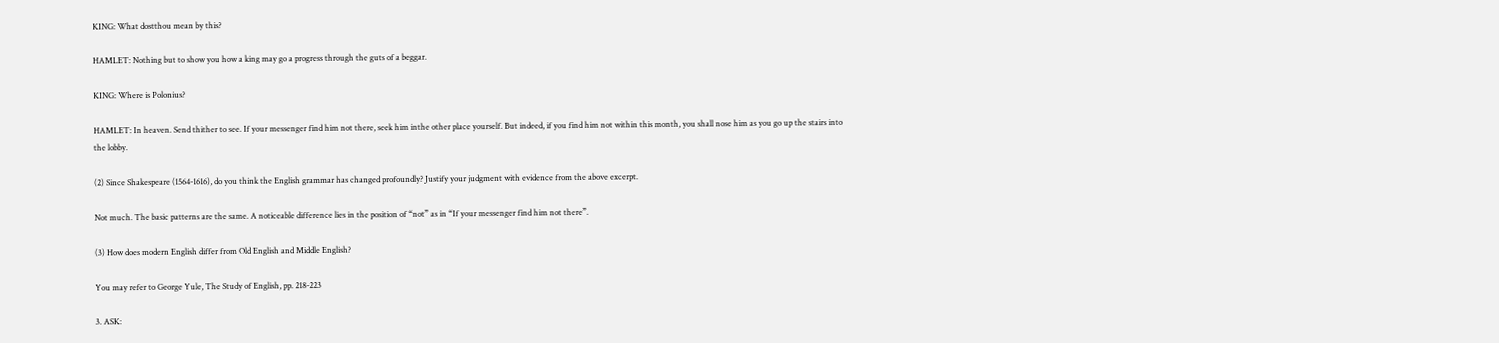KING: What dostthou mean by this?

HAMLET: Nothing but to show you how a king may go a progress through the guts of a beggar.

KING: Where is Polonius?

HAMLET: In heaven. Send thither to see. If your messenger find him not there, seek him inthe other place yourself. But indeed, if you find him not within this month, you shall nose him as you go up the stairs into the lobby.

(2) Since Shakespeare (1564-1616), do you think the English grammar has changed profoundly? Justify your judgment with evidence from the above excerpt.

Not much. The basic patterns are the same. A noticeable difference lies in the position of “not” as in “If your messenger find him not there”.

(3) How does modern English differ from Old English and Middle English?

You may refer to George Yule, The Study of English, pp. 218-223

3. ASK: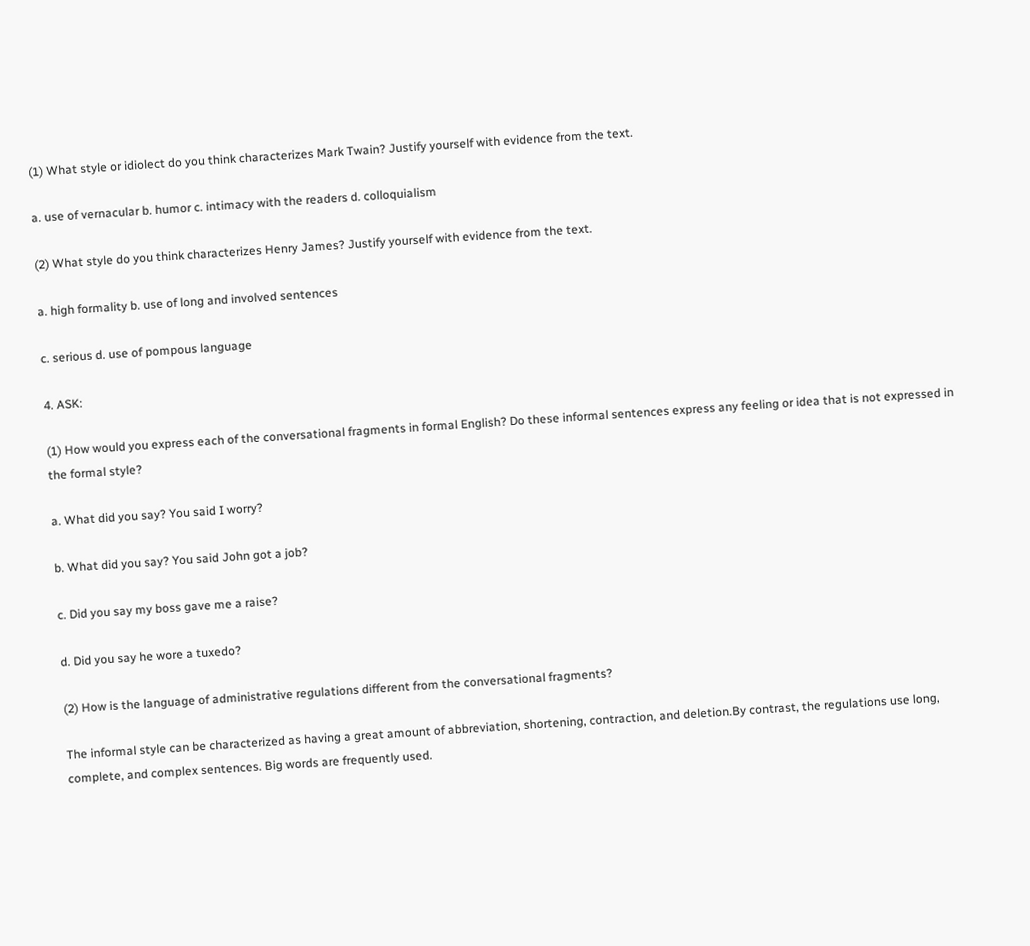(1) What style or idiolect do you think characterizes Mark Twain? Justify yourself with evidence from the text.

a. use of vernacular b. humor c. intimacy with the readers d. colloquialism

(2) What style do you think characterizes Henry James? Justify yourself with evidence from the text.

a. high formality b. use of long and involved sentences

c. serious d. use of pompous language

4. ASK:

(1) How would you express each of the conversational fragments in formal English? Do these informal sentences express any feeling or idea that is not expressed in the formal style?

a. What did you say? You said I worry?

b. What did you say? You said John got a job?

c. Did you say my boss gave me a raise?

d. Did you say he wore a tuxedo?

(2) How is the language of administrative regulations different from the conversational fragments?

The informal style can be characterized as having a great amount of abbreviation, shortening, contraction, and deletion.By contrast, the regulations use long, complete, and complex sentences. Big words are frequently used.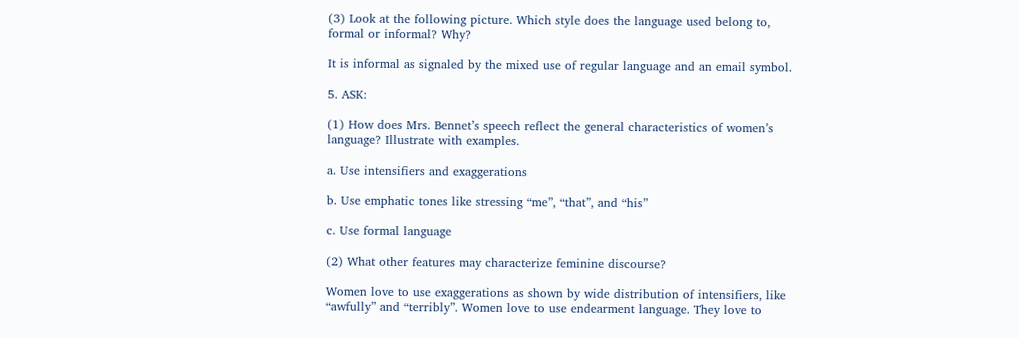(3) Look at the following picture. Which style does the language used belong to, formal or informal? Why?

It is informal as signaled by the mixed use of regular language and an email symbol.

5. ASK:

(1) How does Mrs. Bennet’s speech reflect the general characteristics of women’s language? Illustrate with examples.

a. Use intensifiers and exaggerations

b. Use emphatic tones like stressing “me”, “that”, and “his”

c. Use formal language

(2) What other features may characterize feminine discourse?

Women love to use exaggerations as shown by wide distribution of intensifiers, like “awfully” and “terribly”. Women love to use endearment language. They love to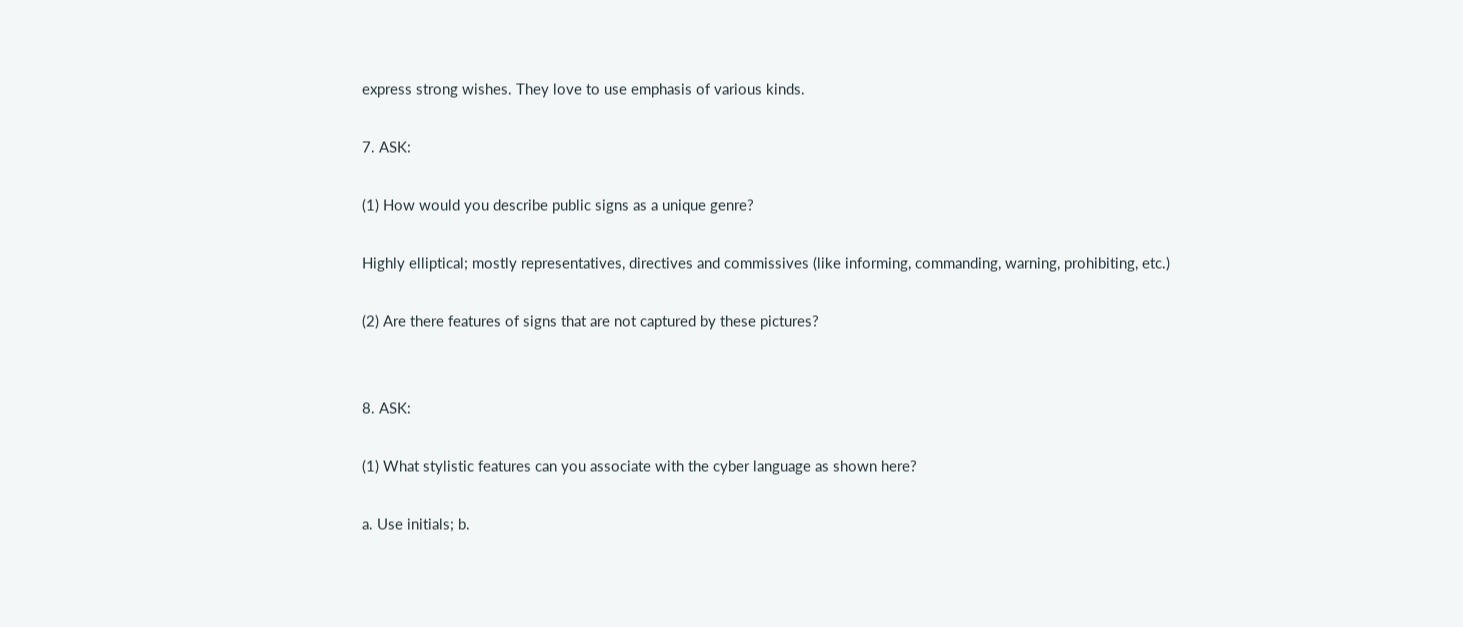express strong wishes. They love to use emphasis of various kinds.

7. ASK:

(1) How would you describe public signs as a unique genre?

Highly elliptical; mostly representatives, directives and commissives (like informing, commanding, warning, prohibiting, etc.)

(2) Are there features of signs that are not captured by these pictures?


8. ASK:

(1) What stylistic features can you associate with the cyber language as shown here?

a. Use initials; b.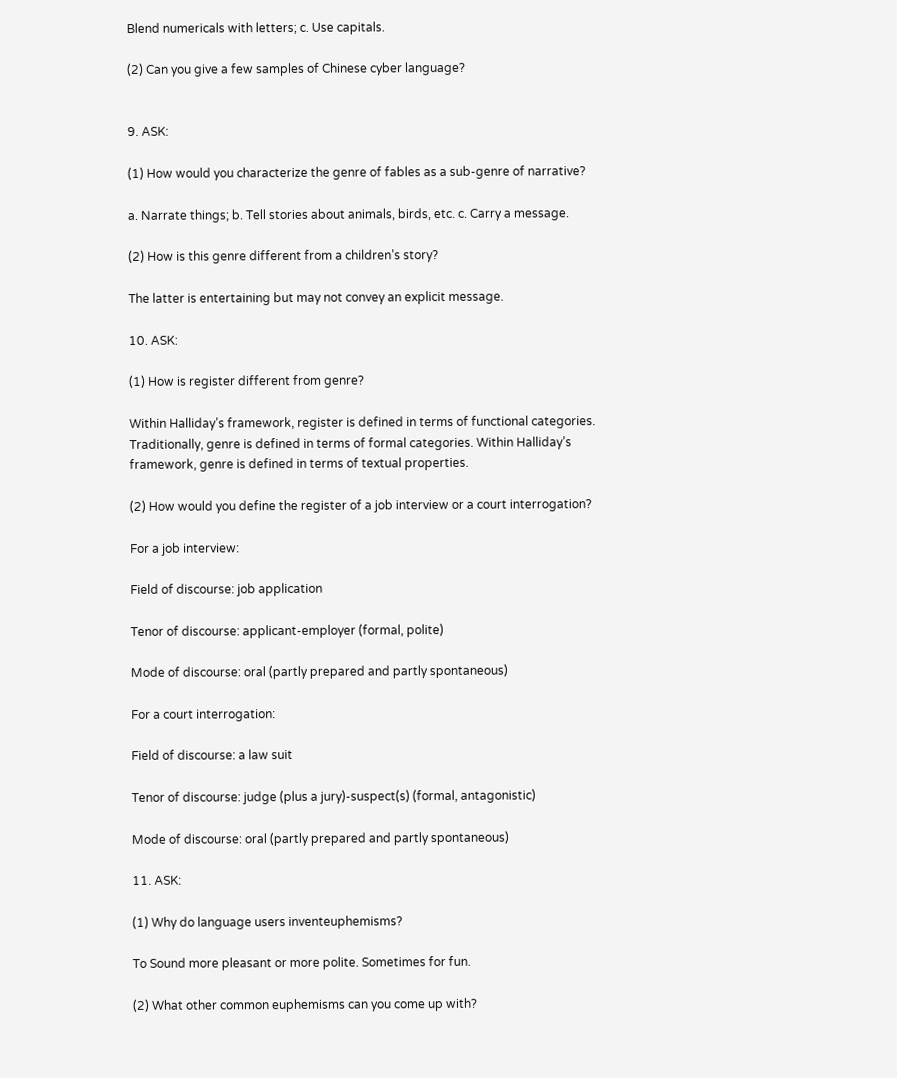Blend numericals with letters; c. Use capitals.

(2) Can you give a few samples of Chinese cyber language?


9. ASK:

(1) How would you characterize the genre of fables as a sub-genre of narrative?

a. Narrate things; b. Tell stories about animals, birds, etc. c. Carry a message.

(2) How is this genre different from a children’s story?

The latter is entertaining but may not convey an explicit message.

10. ASK:

(1) How is register different from genre?

Within Halliday’s framework, register is defined in terms of functional categories. Traditionally, genre is defined in terms of formal categories. Within Halliday’s framework, genre is defined in terms of textual properties.

(2) How would you define the register of a job interview or a court interrogation?

For a job interview:

Field of discourse: job application

Tenor of discourse: applicant-employer (formal, polite)

Mode of discourse: oral (partly prepared and partly spontaneous)

For a court interrogation:

Field of discourse: a law suit

Tenor of discourse: judge (plus a jury)-suspect(s) (formal, antagonistic)

Mode of discourse: oral (partly prepared and partly spontaneous)

11. ASK:

(1) Why do language users inventeuphemisms?

To Sound more pleasant or more polite. Sometimes for fun.

(2) What other common euphemisms can you come up with?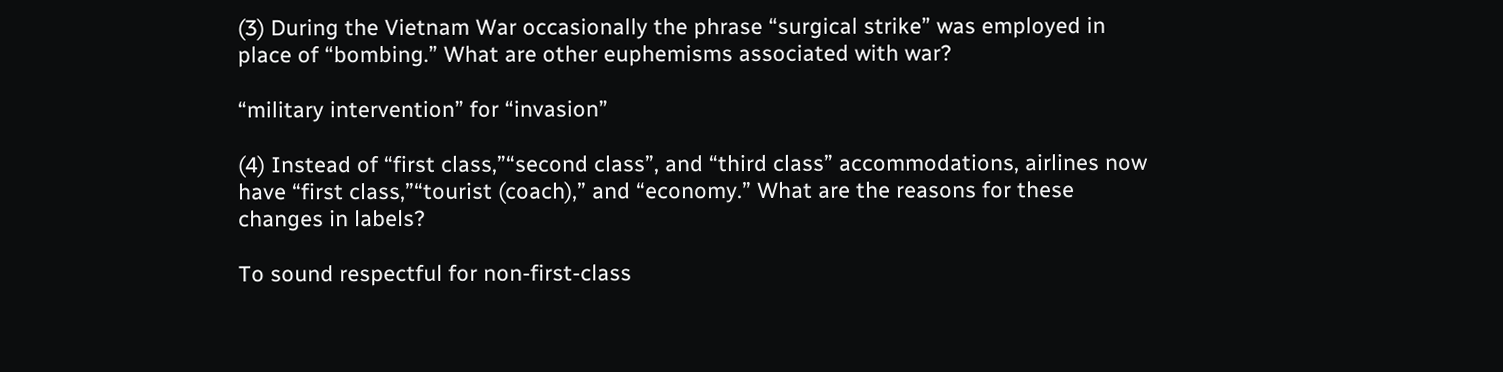(3) During the Vietnam War occasionally the phrase “surgical strike” was employed in place of “bombing.” What are other euphemisms associated with war?

“military intervention” for “invasion”

(4) Instead of “first class,”“second class”, and “third class” accommodations, airlines now have “first class,”“tourist (coach),” and “economy.” What are the reasons for these changes in labels?

To sound respectful for non-first-class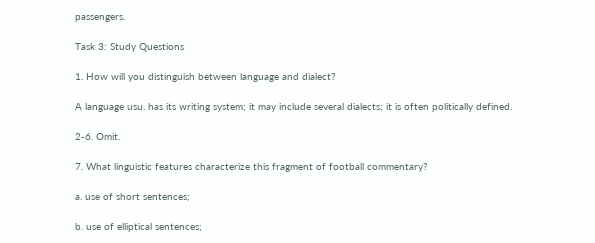passengers.

Task 3: Study Questions

1. How will you distinguish between language and dialect?

A language usu. has its writing system; it may include several dialects; it is often politically defined.

2-6. Omit.

7. What linguistic features characterize this fragment of football commentary?

a. use of short sentences;

b. use of elliptical sentences;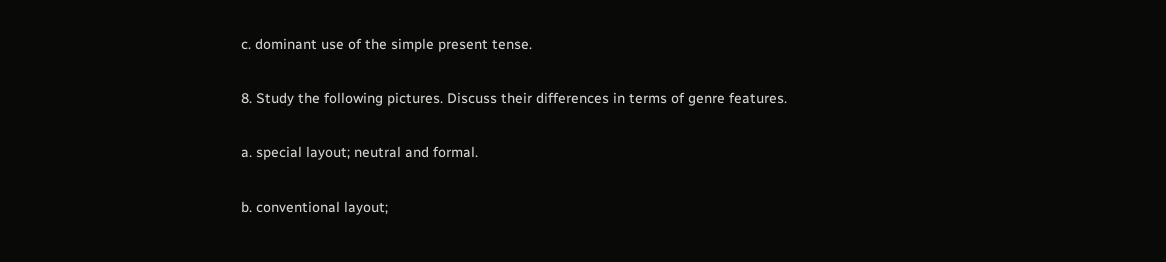c. dominant use of the simple present tense.

8. Study the following pictures. Discuss their differences in terms of genre features.

a. special layout; neutral and formal.

b. conventional layout;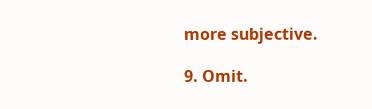more subjective.

9. Omit.